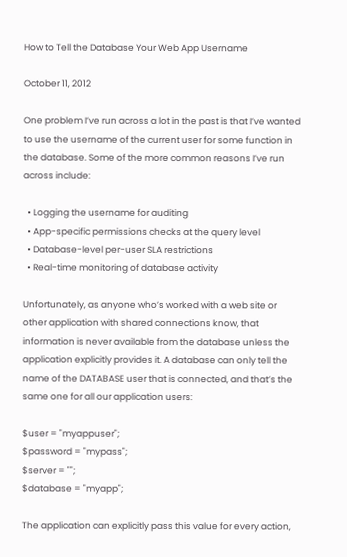How to Tell the Database Your Web App Username

October 11, 2012

One problem I’ve run across a lot in the past is that I’ve wanted to use the username of the current user for some function in the database. Some of the more common reasons I’ve run across include:

  • Logging the username for auditing
  • App-specific permissions checks at the query level
  • Database-level per-user SLA restrictions
  • Real-time monitoring of database activity

Unfortunately, as anyone who’s worked with a web site or other application with shared connections know, that information is never available from the database unless the application explicitly provides it. A database can only tell the name of the DATABASE user that is connected, and that’s the same one for all our application users:

$user = "myappuser";
$password = "mypass";
$server = "";
$database = "myapp";

The application can explicitly pass this value for every action,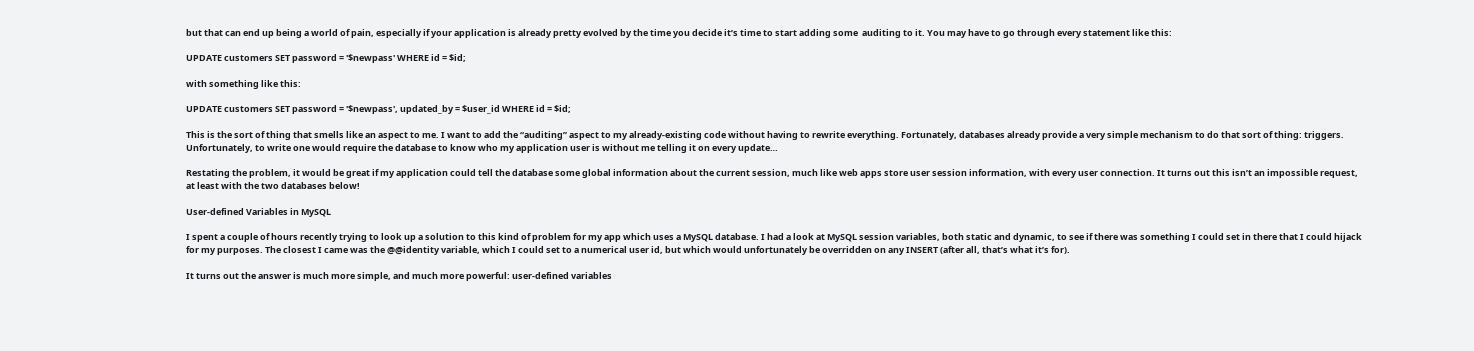but that can end up being a world of pain, especially if your application is already pretty evolved by the time you decide it’s time to start adding some  auditing to it. You may have to go through every statement like this:

UPDATE customers SET password = '$newpass' WHERE id = $id;

with something like this:

UPDATE customers SET password = '$newpass', updated_by = $user_id WHERE id = $id;

This is the sort of thing that smells like an aspect to me. I want to add the “auditing” aspect to my already-existing code without having to rewrite everything. Fortunately, databases already provide a very simple mechanism to do that sort of thing: triggers. Unfortunately, to write one would require the database to know who my application user is without me telling it on every update…

Restating the problem, it would be great if my application could tell the database some global information about the current session, much like web apps store user session information, with every user connection. It turns out this isn’t an impossible request, at least with the two databases below!

User-defined Variables in MySQL

I spent a couple of hours recently trying to look up a solution to this kind of problem for my app which uses a MySQL database. I had a look at MySQL session variables, both static and dynamic, to see if there was something I could set in there that I could hijack for my purposes. The closest I came was the @@identity variable, which I could set to a numerical user id, but which would unfortunately be overridden on any INSERT (after all, that’s what it’s for).

It turns out the answer is much more simple, and much more powerful: user-defined variables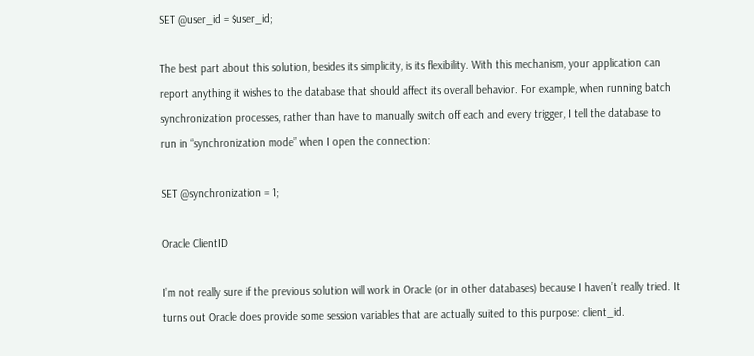SET @user_id = $user_id;

The best part about this solution, besides its simplicity, is its flexibility. With this mechanism, your application can report anything it wishes to the database that should affect its overall behavior. For example, when running batch synchronization processes, rather than have to manually switch off each and every trigger, I tell the database to run in “synchronization mode” when I open the connection:

SET @synchronization = 1;

Oracle ClientID

I’m not really sure if the previous solution will work in Oracle (or in other databases) because I haven’t really tried. It turns out Oracle does provide some session variables that are actually suited to this purpose: client_id.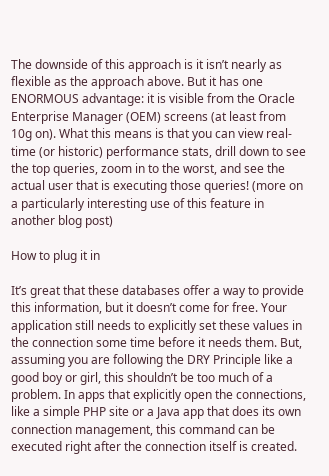The downside of this approach is it isn’t nearly as flexible as the approach above. But it has one ENORMOUS advantage: it is visible from the Oracle Enterprise Manager (OEM) screens (at least from 10g on). What this means is that you can view real-time (or historic) performance stats, drill down to see the top queries, zoom in to the worst, and see the actual user that is executing those queries! (more on a particularly interesting use of this feature in another blog post)

How to plug it in

It’s great that these databases offer a way to provide this information, but it doesn’t come for free. Your application still needs to explicitly set these values in the connection some time before it needs them. But, assuming you are following the DRY Principle like a good boy or girl, this shouldn’t be too much of a problem. In apps that explicitly open the connections, like a simple PHP site or a Java app that does its own connection management, this command can be executed right after the connection itself is created.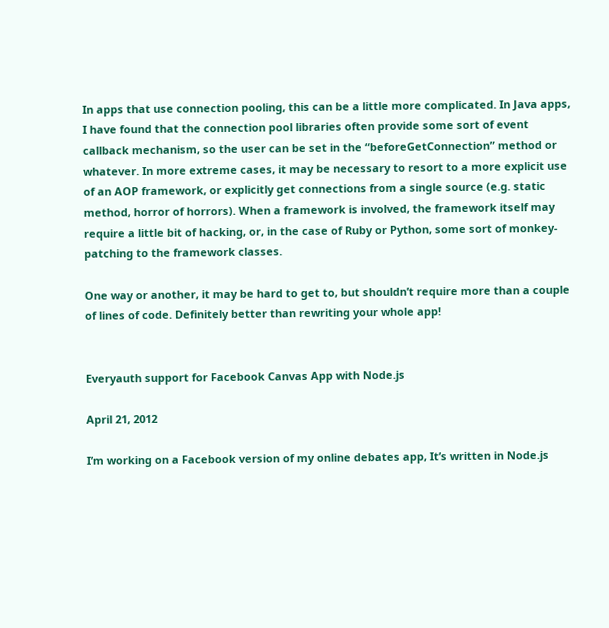In apps that use connection pooling, this can be a little more complicated. In Java apps, I have found that the connection pool libraries often provide some sort of event callback mechanism, so the user can be set in the “beforeGetConnection” method or whatever. In more extreme cases, it may be necessary to resort to a more explicit use of an AOP framework, or explicitly get connections from a single source (e.g. static method, horror of horrors). When a framework is involved, the framework itself may require a little bit of hacking, or, in the case of Ruby or Python, some sort of monkey-patching to the framework classes.

One way or another, it may be hard to get to, but shouldn’t require more than a couple of lines of code. Definitely better than rewriting your whole app!


Everyauth support for Facebook Canvas App with Node.js

April 21, 2012

I’m working on a Facebook version of my online debates app, It’s written in Node.js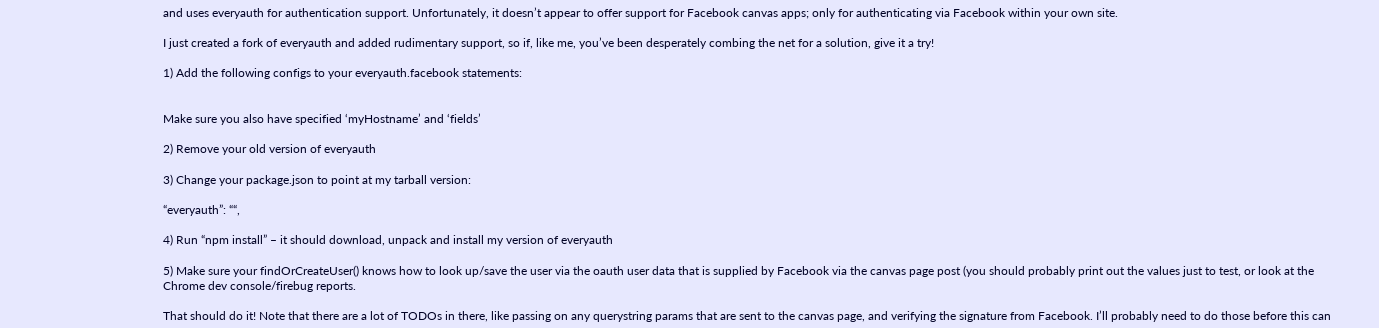and uses everyauth for authentication support. Unfortunately, it doesn’t appear to offer support for Facebook canvas apps; only for authenticating via Facebook within your own site.

I just created a fork of everyauth and added rudimentary support, so if, like me, you’ve been desperately combing the net for a solution, give it a try!

1) Add the following configs to your everyauth.facebook statements:


Make sure you also have specified ‘myHostname’ and ‘fields’

2) Remove your old version of everyauth

3) Change your package.json to point at my tarball version:

“everyauth”: ““,

4) Run “npm install” – it should download, unpack and install my version of everyauth

5) Make sure your findOrCreateUser() knows how to look up/save the user via the oauth user data that is supplied by Facebook via the canvas page post (you should probably print out the values just to test, or look at the Chrome dev console/firebug reports.

That should do it! Note that there are a lot of TODOs in there, like passing on any querystring params that are sent to the canvas page, and verifying the signature from Facebook. I’ll probably need to do those before this can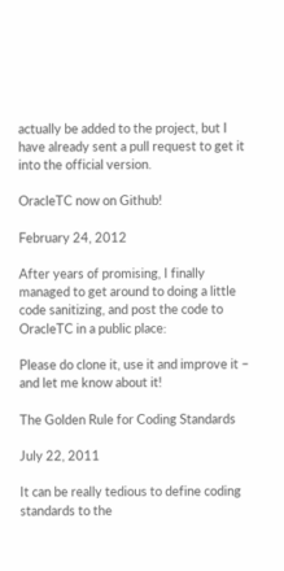actually be added to the project, but I have already sent a pull request to get it into the official version.

OracleTC now on Github!

February 24, 2012

After years of promising, I finally managed to get around to doing a little code sanitizing, and post the code to OracleTC in a public place:

Please do clone it, use it and improve it – and let me know about it!

The Golden Rule for Coding Standards

July 22, 2011

It can be really tedious to define coding standards to the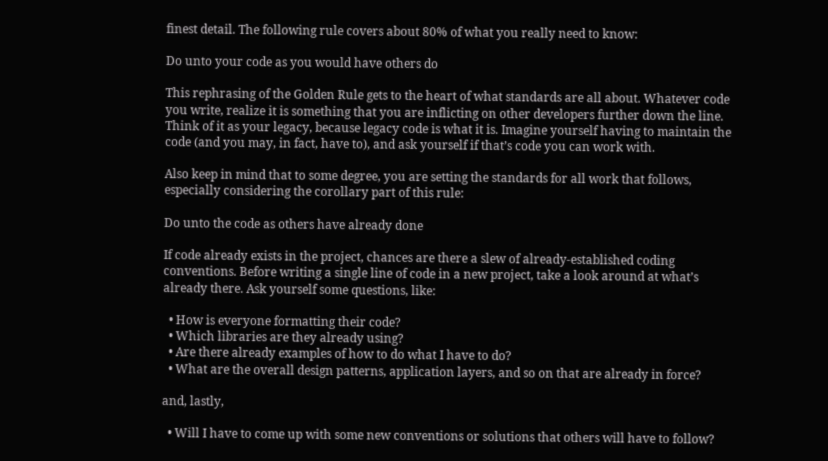finest detail. The following rule covers about 80% of what you really need to know:

Do unto your code as you would have others do

This rephrasing of the Golden Rule gets to the heart of what standards are all about. Whatever code you write, realize it is something that you are inflicting on other developers further down the line. Think of it as your legacy, because legacy code is what it is. Imagine yourself having to maintain the code (and you may, in fact, have to), and ask yourself if that’s code you can work with.

Also keep in mind that to some degree, you are setting the standards for all work that follows, especially considering the corollary part of this rule:

Do unto the code as others have already done

If code already exists in the project, chances are there a slew of already-established coding conventions. Before writing a single line of code in a new project, take a look around at what’s already there. Ask yourself some questions, like:

  • How is everyone formatting their code?
  • Which libraries are they already using?
  • Are there already examples of how to do what I have to do?
  • What are the overall design patterns, application layers, and so on that are already in force?

and, lastly,

  • Will I have to come up with some new conventions or solutions that others will have to follow?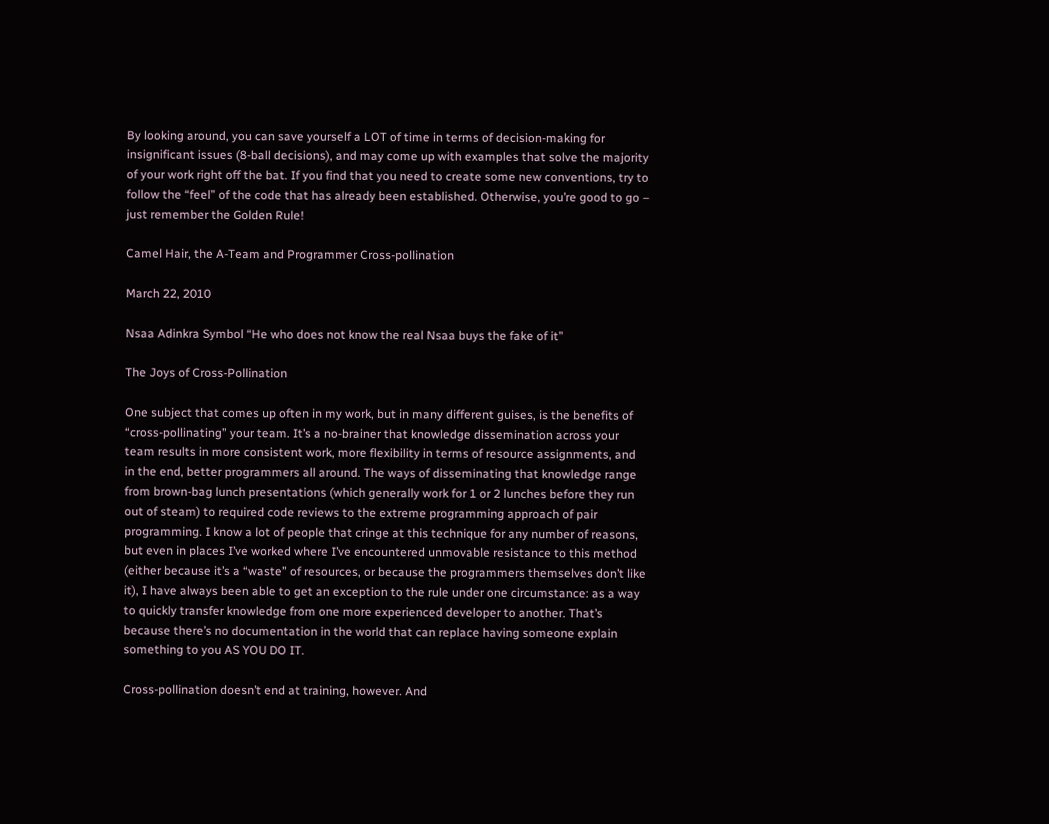By looking around, you can save yourself a LOT of time in terms of decision-making for insignificant issues (8-ball decisions), and may come up with examples that solve the majority of your work right off the bat. If you find that you need to create some new conventions, try to follow the “feel” of the code that has already been established. Otherwise, you’re good to go – just remember the Golden Rule!

Camel Hair, the A-Team and Programmer Cross-pollination

March 22, 2010

Nsaa Adinkra Symbol “He who does not know the real Nsaa buys the fake of it”

The Joys of Cross-Pollination

One subject that comes up often in my work, but in many different guises, is the benefits of “cross-pollinating” your team. It’s a no-brainer that knowledge dissemination across your team results in more consistent work, more flexibility in terms of resource assignments, and in the end, better programmers all around. The ways of disseminating that knowledge range from brown-bag lunch presentations (which generally work for 1 or 2 lunches before they run out of steam) to required code reviews to the extreme programming approach of pair programming. I know a lot of people that cringe at this technique for any number of reasons, but even in places I’ve worked where I’ve encountered unmovable resistance to this method (either because it’s a “waste” of resources, or because the programmers themselves don’t like it), I have always been able to get an exception to the rule under one circumstance: as a way to quickly transfer knowledge from one more experienced developer to another. That’s because there’s no documentation in the world that can replace having someone explain something to you AS YOU DO IT.

Cross-pollination doesn’t end at training, however. And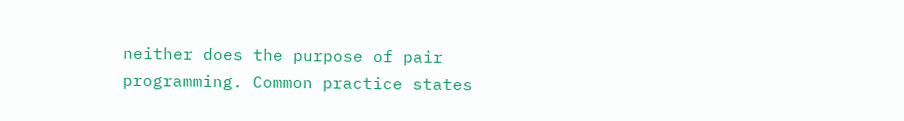neither does the purpose of pair programming. Common practice states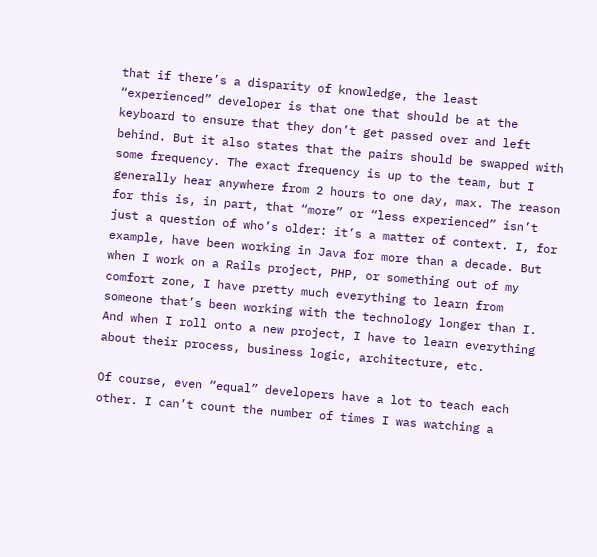that if there’s a disparity of knowledge, the least “experienced” developer is that one that should be at the keyboard to ensure that they don’t get passed over and left behind. But it also states that the pairs should be swapped with some frequency. The exact frequency is up to the team, but I generally hear anywhere from 2 hours to one day, max. The reason for this is, in part, that “more” or “less experienced” isn’t just a question of who’s older: it’s a matter of context. I, for example, have been working in Java for more than a decade. But when I work on a Rails project, PHP, or something out of my comfort zone, I have pretty much everything to learn from someone that’s been working with the technology longer than I. And when I roll onto a new project, I have to learn everything about their process, business logic, architecture, etc.

Of course, even “equal” developers have a lot to teach each other. I can’t count the number of times I was watching a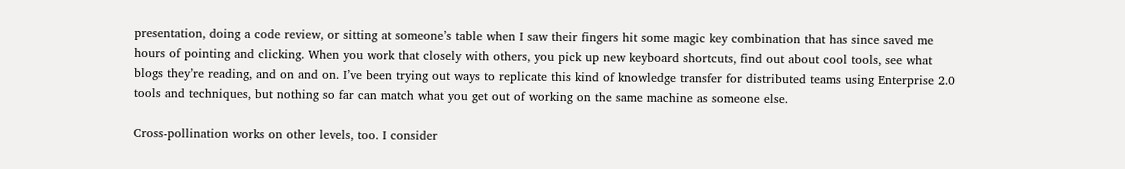presentation, doing a code review, or sitting at someone’s table when I saw their fingers hit some magic key combination that has since saved me hours of pointing and clicking. When you work that closely with others, you pick up new keyboard shortcuts, find out about cool tools, see what blogs they’re reading, and on and on. I’ve been trying out ways to replicate this kind of knowledge transfer for distributed teams using Enterprise 2.0 tools and techniques, but nothing so far can match what you get out of working on the same machine as someone else.

Cross-pollination works on other levels, too. I consider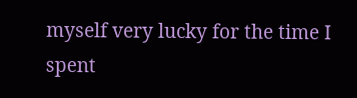myself very lucky for the time I spent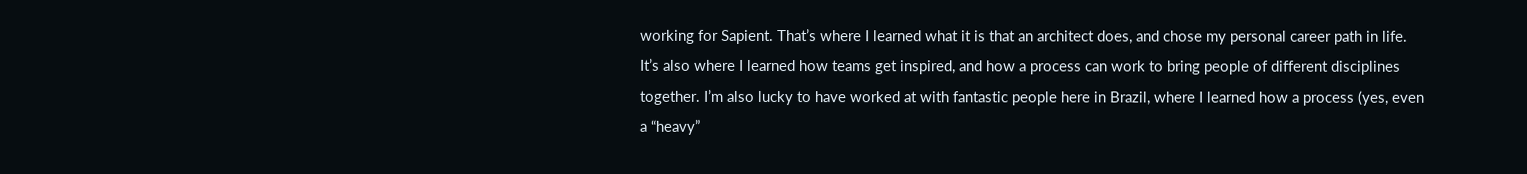working for Sapient. That’s where I learned what it is that an architect does, and chose my personal career path in life. It’s also where I learned how teams get inspired, and how a process can work to bring people of different disciplines together. I’m also lucky to have worked at with fantastic people here in Brazil, where I learned how a process (yes, even a “heavy”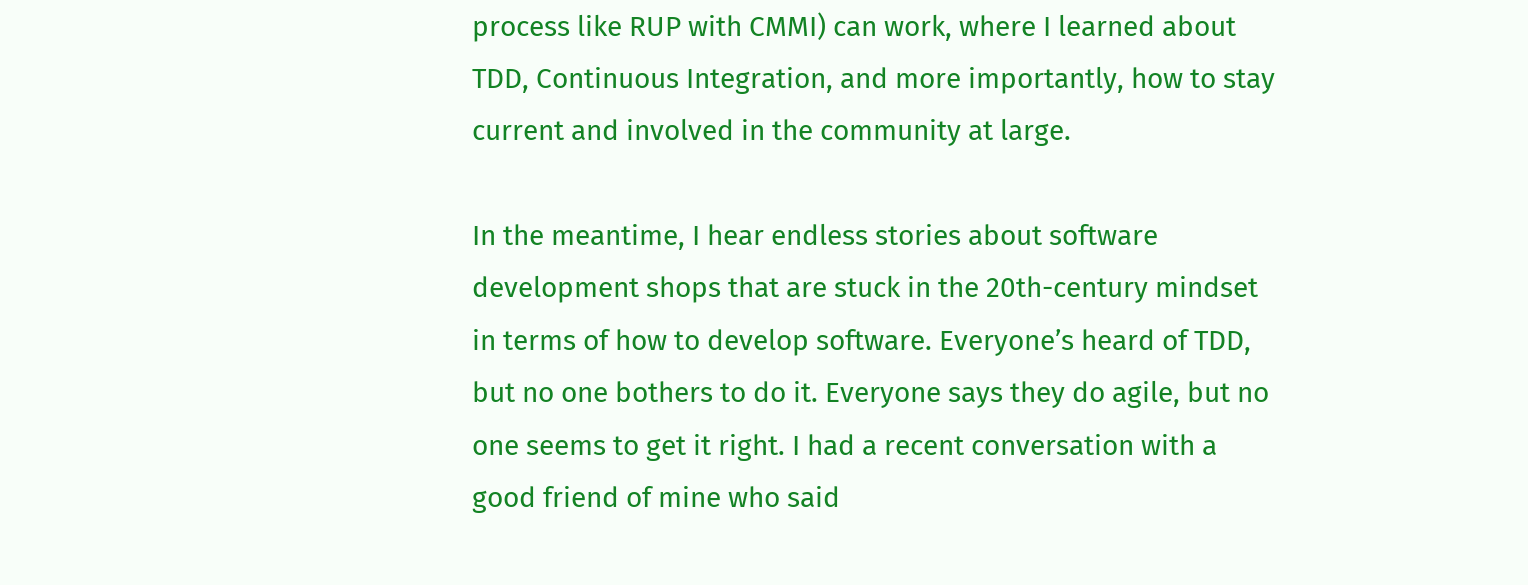process like RUP with CMMI) can work, where I learned about TDD, Continuous Integration, and more importantly, how to stay current and involved in the community at large.

In the meantime, I hear endless stories about software development shops that are stuck in the 20th-century mindset in terms of how to develop software. Everyone’s heard of TDD, but no one bothers to do it. Everyone says they do agile, but no one seems to get it right. I had a recent conversation with a good friend of mine who said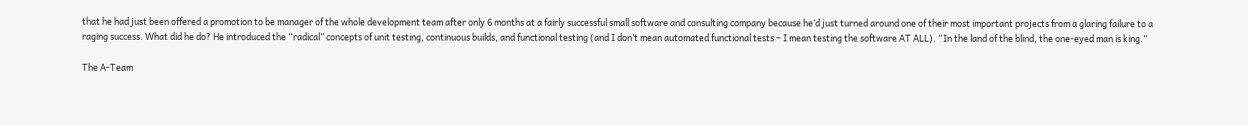that he had just been offered a promotion to be manager of the whole development team after only 6 months at a fairly successful small software and consulting company because he’d just turned around one of their most important projects from a glaring failure to a raging success. What did he do? He introduced the “radical” concepts of unit testing, continuous builds, and functional testing (and I don’t mean automated functional tests – I mean testing the software AT ALL). “In the land of the blind, the one-eyed man is king.”

The A-Team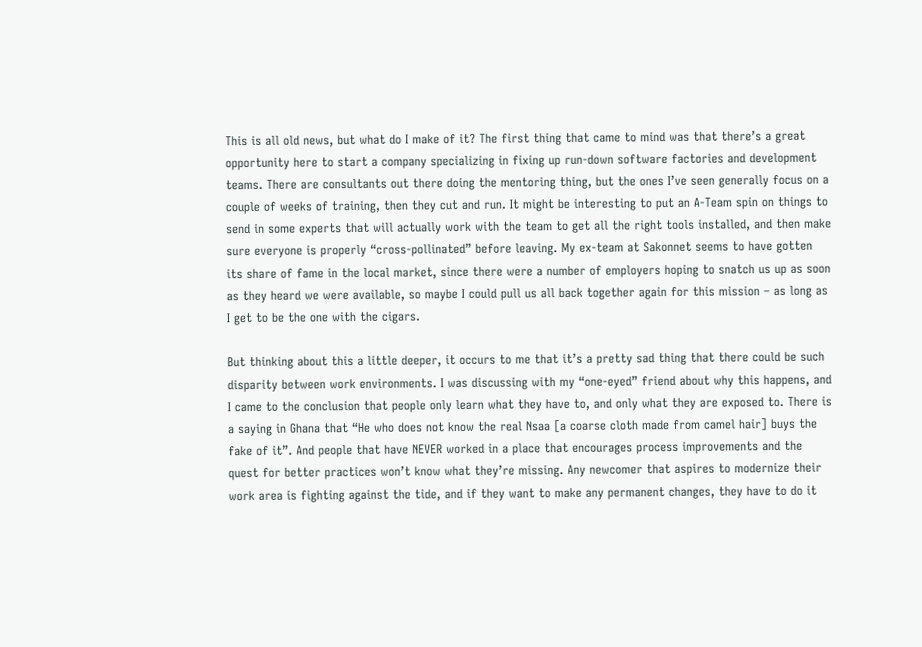This is all old news, but what do I make of it? The first thing that came to mind was that there’s a great opportunity here to start a company specializing in fixing up run-down software factories and development teams. There are consultants out there doing the mentoring thing, but the ones I’ve seen generally focus on a couple of weeks of training, then they cut and run. It might be interesting to put an A-Team spin on things to send in some experts that will actually work with the team to get all the right tools installed, and then make sure everyone is properly “cross-pollinated” before leaving. My ex-team at Sakonnet seems to have gotten its share of fame in the local market, since there were a number of employers hoping to snatch us up as soon as they heard we were available, so maybe I could pull us all back together again for this mission – as long as I get to be the one with the cigars.

But thinking about this a little deeper, it occurs to me that it’s a pretty sad thing that there could be such disparity between work environments. I was discussing with my “one-eyed” friend about why this happens, and I came to the conclusion that people only learn what they have to, and only what they are exposed to. There is a saying in Ghana that “He who does not know the real Nsaa [a coarse cloth made from camel hair] buys the fake of it”. And people that have NEVER worked in a place that encourages process improvements and the quest for better practices won’t know what they’re missing. Any newcomer that aspires to modernize their work area is fighting against the tide, and if they want to make any permanent changes, they have to do it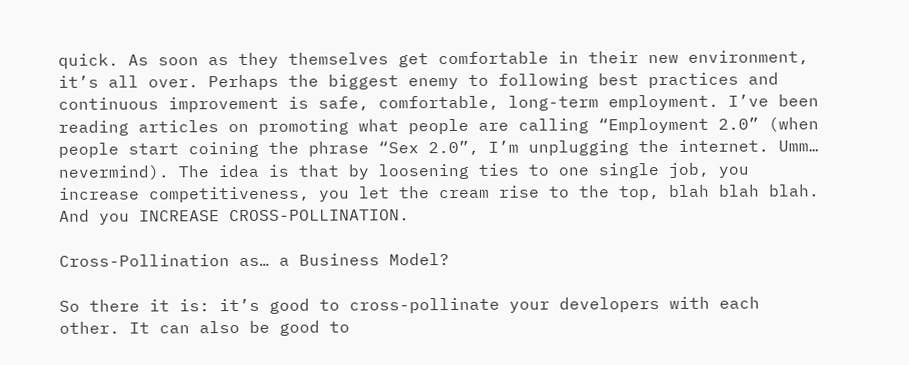quick. As soon as they themselves get comfortable in their new environment, it’s all over. Perhaps the biggest enemy to following best practices and continuous improvement is safe, comfortable, long-term employment. I’ve been reading articles on promoting what people are calling “Employment 2.0” (when people start coining the phrase “Sex 2.0”, I’m unplugging the internet. Umm… nevermind). The idea is that by loosening ties to one single job, you increase competitiveness, you let the cream rise to the top, blah blah blah. And you INCREASE CROSS-POLLINATION.

Cross-Pollination as… a Business Model?

So there it is: it’s good to cross-pollinate your developers with each other. It can also be good to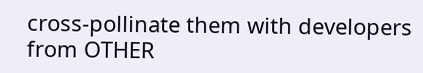cross-pollinate them with developers from OTHER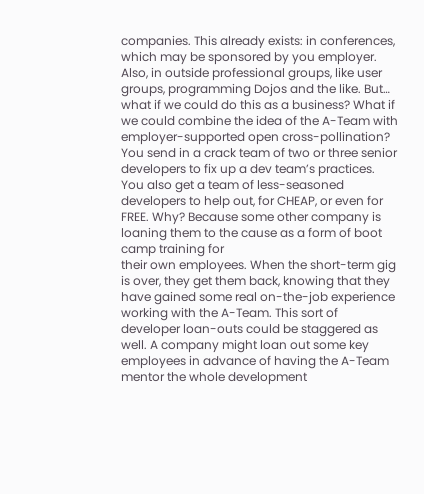companies. This already exists: in conferences, which may be sponsored by you employer. Also, in outside professional groups, like user groups, programming Dojos and the like. But… what if we could do this as a business? What if we could combine the idea of the A-Team with employer-supported open cross-pollination? You send in a crack team of two or three senior developers to fix up a dev team’s practices. You also get a team of less-seasoned developers to help out, for CHEAP, or even for FREE. Why? Because some other company is loaning them to the cause as a form of boot camp training for
their own employees. When the short-term gig is over, they get them back, knowing that they have gained some real on-the-job experience working with the A-Team. This sort of developer loan-outs could be staggered as well. A company might loan out some key employees in advance of having the A-Team mentor the whole development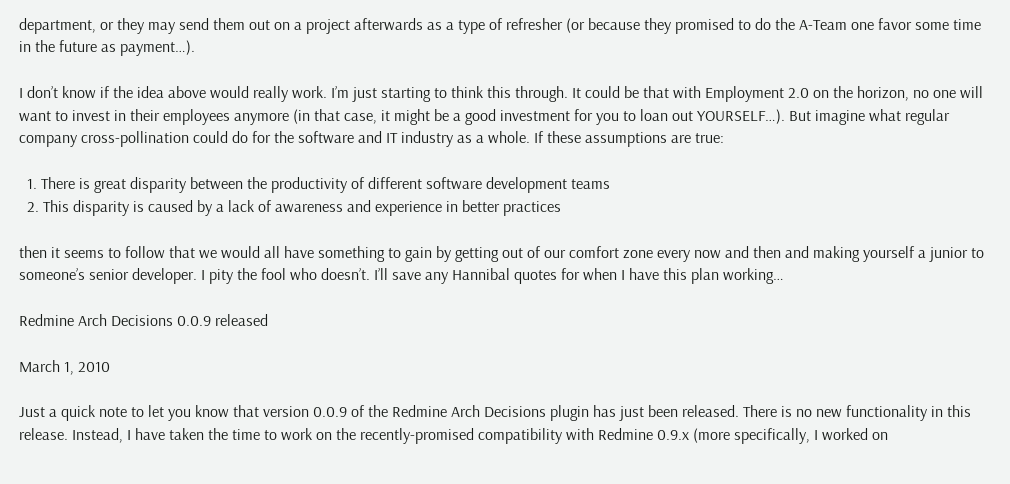department, or they may send them out on a project afterwards as a type of refresher (or because they promised to do the A-Team one favor some time in the future as payment…).

I don’t know if the idea above would really work. I’m just starting to think this through. It could be that with Employment 2.0 on the horizon, no one will want to invest in their employees anymore (in that case, it might be a good investment for you to loan out YOURSELF…). But imagine what regular company cross-pollination could do for the software and IT industry as a whole. If these assumptions are true:

  1. There is great disparity between the productivity of different software development teams
  2. This disparity is caused by a lack of awareness and experience in better practices

then it seems to follow that we would all have something to gain by getting out of our comfort zone every now and then and making yourself a junior to someone’s senior developer. I pity the fool who doesn’t. I’ll save any Hannibal quotes for when I have this plan working…

Redmine Arch Decisions 0.0.9 released

March 1, 2010

Just a quick note to let you know that version 0.0.9 of the Redmine Arch Decisions plugin has just been released. There is no new functionality in this release. Instead, I have taken the time to work on the recently-promised compatibility with Redmine 0.9.x (more specifically, I worked on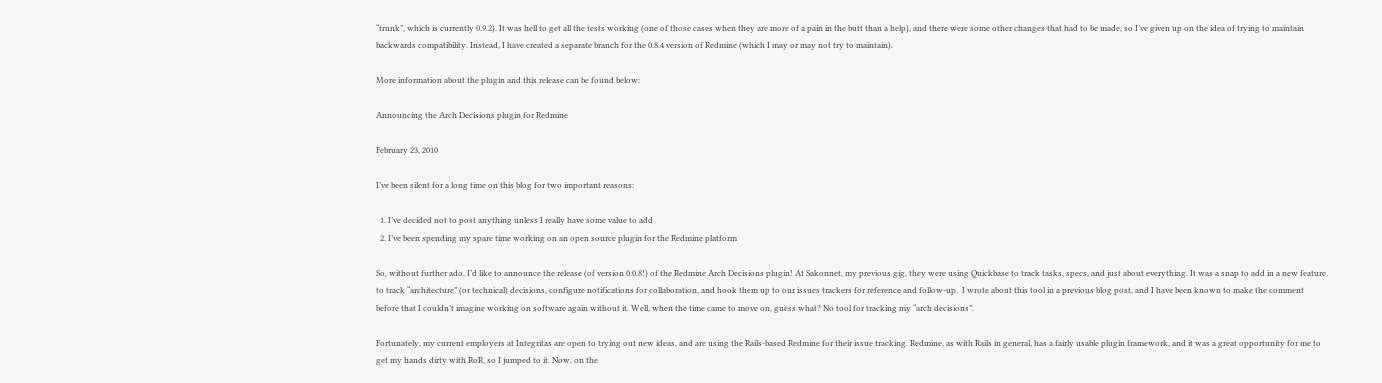“trunk”, which is currently 0.9.2). It was hell to get all the tests working (one of those cases when they are more of a pain in the butt than a help), and there were some other changes that had to be made, so I’ve given up on the idea of trying to maintain backwards compatibility. Instead, I have created a separate branch for the 0.8.4 version of Redmine (which I may or may not try to maintain).

More information about the plugin and this release can be found below:

Announcing the Arch Decisions plugin for Redmine

February 23, 2010

I’ve been silent for a long time on this blog for two important reasons:

  1. I’ve decided not to post anything unless I really have some value to add
  2. I’ve been spending my spare time working on an open source plugin for the Redmine platform

So, without further ado, I’d like to announce the release (of version 0.0.8!) of the Redmine Arch Decisions plugin! At Sakonnet, my previous gig, they were using Quickbase to track tasks, specs, and just about everything. It was a snap to add in a new feature to track “architecture” (or technical) decisions, configure notifications for collaboration, and hook them up to our issues trackers for reference and follow-up.  I wrote about this tool in a previous blog post, and I have been known to make the comment before that I couldn’t imagine working on software again without it. Well, when the time came to move on, guess what? No tool for tracking my “arch decisions”.

Fortunately, my current employers at Integritas are open to trying out new ideas, and are using the Rails-based Redmine for their issue tracking. Redmine, as with Rails in general, has a fairly usable plugin framework, and it was a great opportunity for me to get my hands dirty with RoR, so I jumped to it. Now, on the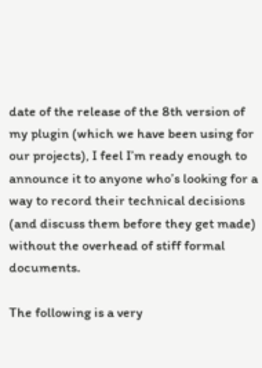date of the release of the 8th version of my plugin (which we have been using for our projects), I feel I’m ready enough to announce it to anyone who’s looking for a way to record their technical decisions (and discuss them before they get made) without the overhead of stiff formal documents.

The following is a very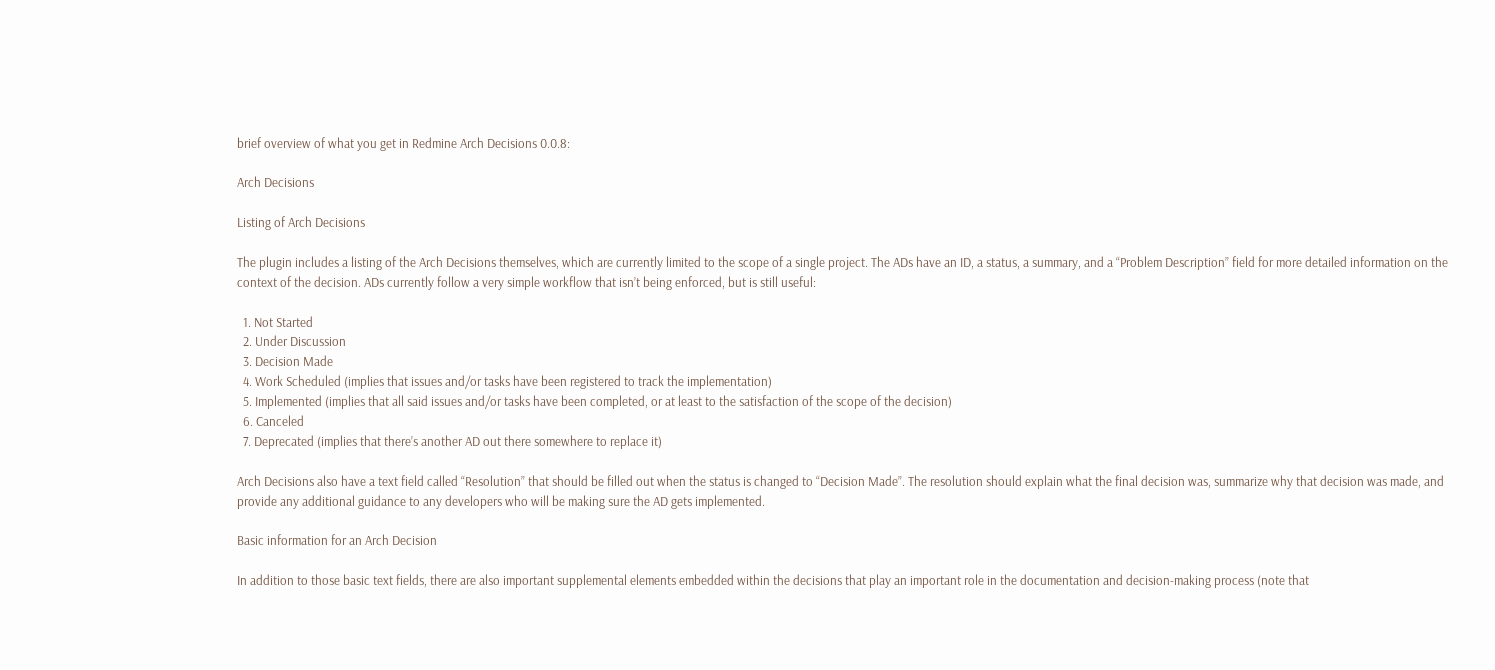brief overview of what you get in Redmine Arch Decisions 0.0.8:

Arch Decisions

Listing of Arch Decisions

The plugin includes a listing of the Arch Decisions themselves, which are currently limited to the scope of a single project. The ADs have an ID, a status, a summary, and a “Problem Description” field for more detailed information on the context of the decision. ADs currently follow a very simple workflow that isn’t being enforced, but is still useful:

  1. Not Started
  2. Under Discussion
  3. Decision Made
  4. Work Scheduled (implies that issues and/or tasks have been registered to track the implementation)
  5. Implemented (implies that all said issues and/or tasks have been completed, or at least to the satisfaction of the scope of the decision)
  6. Canceled
  7. Deprecated (implies that there’s another AD out there somewhere to replace it)

Arch Decisions also have a text field called “Resolution” that should be filled out when the status is changed to “Decision Made”. The resolution should explain what the final decision was, summarize why that decision was made, and provide any additional guidance to any developers who will be making sure the AD gets implemented.

Basic information for an Arch Decision

In addition to those basic text fields, there are also important supplemental elements embedded within the decisions that play an important role in the documentation and decision-making process (note that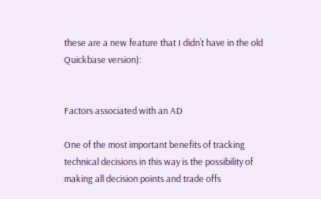these are a new feature that I didn’t have in the old Quickbase version):


Factors associated with an AD

One of the most important benefits of tracking technical decisions in this way is the possibility of making all decision points and trade offs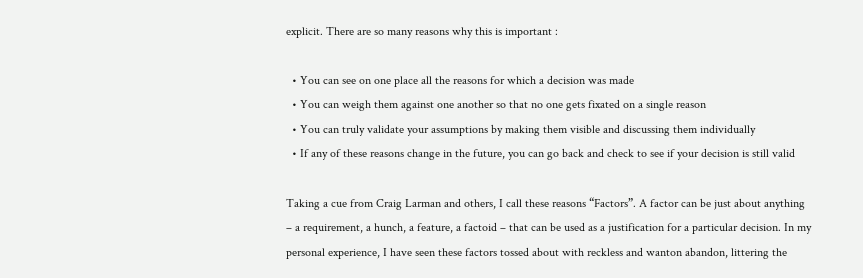explicit. There are so many reasons why this is important :

  • You can see on one place all the reasons for which a decision was made
  • You can weigh them against one another so that no one gets fixated on a single reason
  • You can truly validate your assumptions by making them visible and discussing them individually
  • If any of these reasons change in the future, you can go back and check to see if your decision is still valid

Taking a cue from Craig Larman and others, I call these reasons “Factors”. A factor can be just about anything – a requirement, a hunch, a feature, a factoid – that can be used as a justification for a particular decision. In my personal experience, I have seen these factors tossed about with reckless and wanton abandon, littering the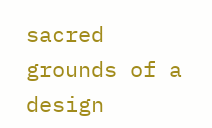sacred grounds of a design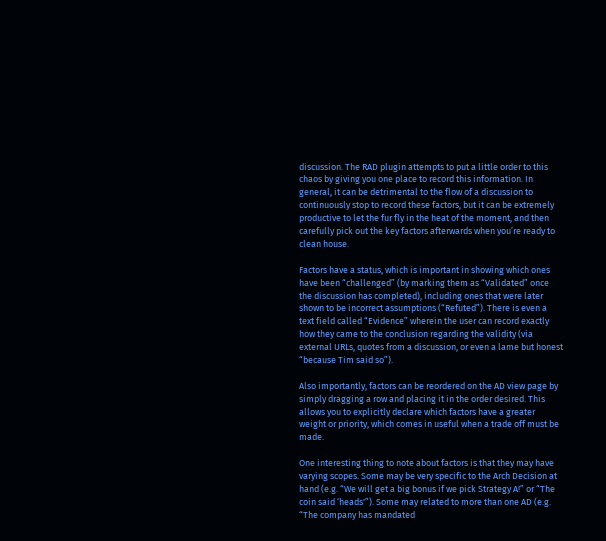discussion. The RAD plugin attempts to put a little order to this chaos by giving you one place to record this information. In general, it can be detrimental to the flow of a discussion to continuously stop to record these factors, but it can be extremely productive to let the fur fly in the heat of the moment, and then carefully pick out the key factors afterwards when you’re ready to clean house.

Factors have a status, which is important in showing which ones have been “challenged” (by marking them as “Validated” once the discussion has completed), including ones that were later shown to be incorrect assumptions (“Refuted”). There is even a text field called “Evidence” wherein the user can record exactly how they came to the conclusion regarding the validity (via external URLs, quotes from a discussion, or even a lame but honest “because Tim said so”).

Also importantly, factors can be reordered on the AD view page by simply dragging a row and placing it in the order desired. This allows you to explicitly declare which factors have a greater weight or priority, which comes in useful when a trade off must be made.

One interesting thing to note about factors is that they may have varying scopes. Some may be very specific to the Arch Decision at hand (e.g. “We will get a big bonus if we pick Strategy A!” or “The coin said ‘heads'”). Some may related to more than one AD (e.g. “The company has mandated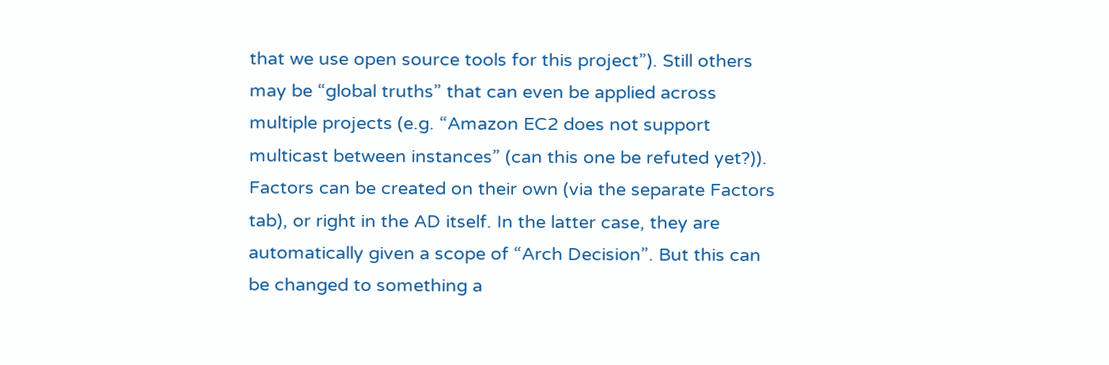that we use open source tools for this project”). Still others may be “global truths” that can even be applied across multiple projects (e.g. “Amazon EC2 does not support multicast between instances” (can this one be refuted yet?)). Factors can be created on their own (via the separate Factors tab), or right in the AD itself. In the latter case, they are automatically given a scope of “Arch Decision”. But this can be changed to something a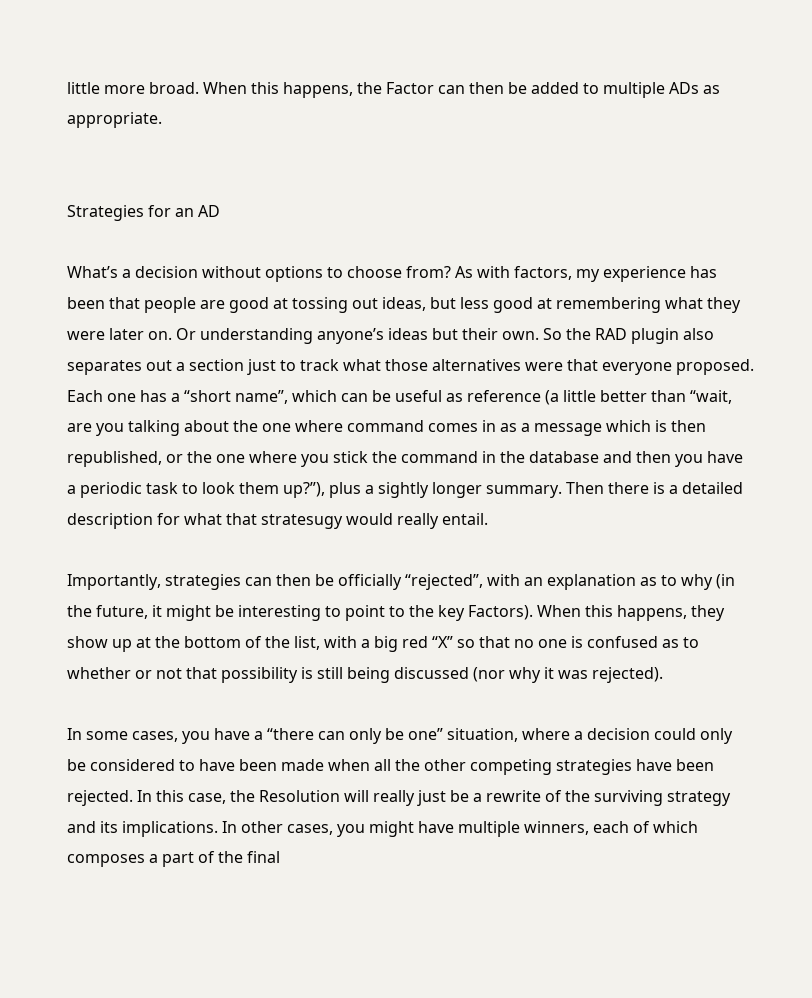little more broad. When this happens, the Factor can then be added to multiple ADs as appropriate.


Strategies for an AD

What’s a decision without options to choose from? As with factors, my experience has been that people are good at tossing out ideas, but less good at remembering what they were later on. Or understanding anyone’s ideas but their own. So the RAD plugin also separates out a section just to track what those alternatives were that everyone proposed. Each one has a “short name”, which can be useful as reference (a little better than “wait, are you talking about the one where command comes in as a message which is then republished, or the one where you stick the command in the database and then you have a periodic task to look them up?”), plus a sightly longer summary. Then there is a detailed description for what that stratesugy would really entail.

Importantly, strategies can then be officially “rejected”, with an explanation as to why (in the future, it might be interesting to point to the key Factors). When this happens, they show up at the bottom of the list, with a big red “X” so that no one is confused as to whether or not that possibility is still being discussed (nor why it was rejected).

In some cases, you have a “there can only be one” situation, where a decision could only be considered to have been made when all the other competing strategies have been rejected. In this case, the Resolution will really just be a rewrite of the surviving strategy and its implications. In other cases, you might have multiple winners, each of which composes a part of the final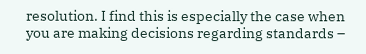resolution. I find this is especially the case when you are making decisions regarding standards –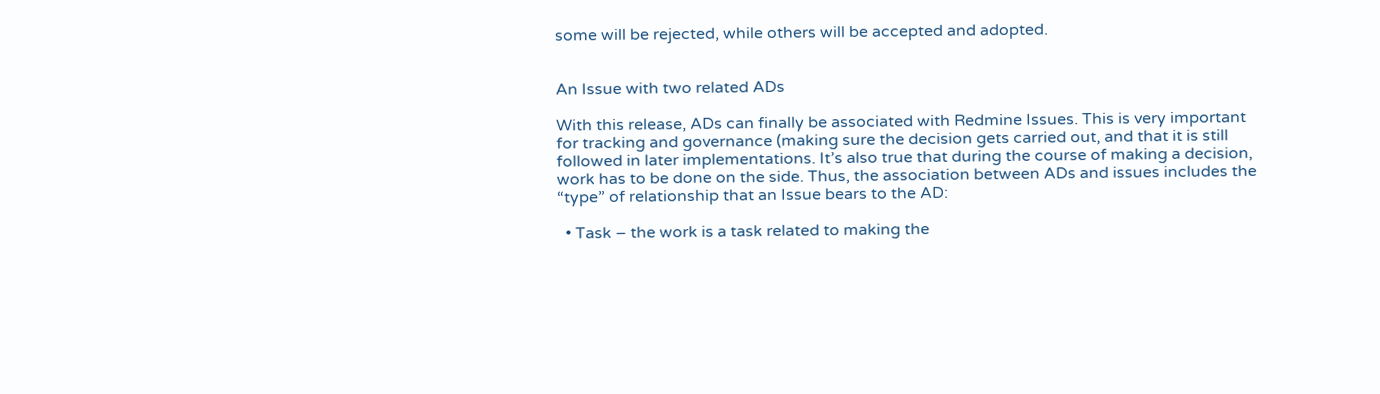some will be rejected, while others will be accepted and adopted.


An Issue with two related ADs

With this release, ADs can finally be associated with Redmine Issues. This is very important for tracking and governance (making sure the decision gets carried out, and that it is still followed in later implementations. It’s also true that during the course of making a decision, work has to be done on the side. Thus, the association between ADs and issues includes the “type” of relationship that an Issue bears to the AD:

  • Task – the work is a task related to making the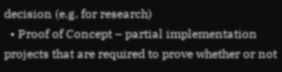decision (e.g. for research)
  • Proof of Concept – partial implementation projects that are required to prove whether or not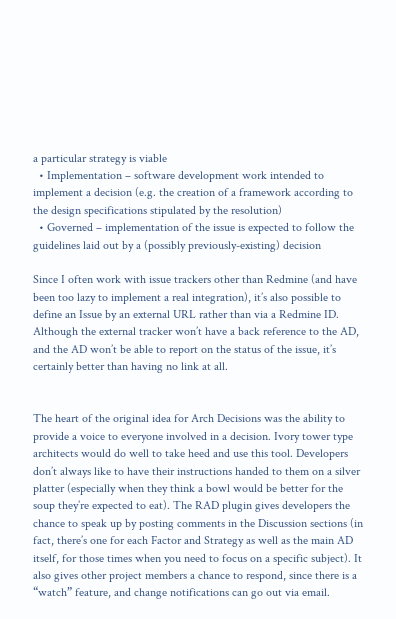a particular strategy is viable
  • Implementation – software development work intended to implement a decision (e.g. the creation of a framework according to the design specifications stipulated by the resolution)
  • Governed – implementation of the issue is expected to follow the guidelines laid out by a (possibly previously-existing) decision

Since I often work with issue trackers other than Redmine (and have been too lazy to implement a real integration), it’s also possible to define an Issue by an external URL rather than via a Redmine ID. Although the external tracker won’t have a back reference to the AD, and the AD won’t be able to report on the status of the issue, it’s certainly better than having no link at all.


The heart of the original idea for Arch Decisions was the ability to provide a voice to everyone involved in a decision. Ivory tower type architects would do well to take heed and use this tool. Developers don’t always like to have their instructions handed to them on a silver platter (especially when they think a bowl would be better for the soup they’re expected to eat). The RAD plugin gives developers the chance to speak up by posting comments in the Discussion sections (in fact, there’s one for each Factor and Strategy as well as the main AD itself, for those times when you need to focus on a specific subject). It also gives other project members a chance to respond, since there is a “watch” feature, and change notifications can go out via email.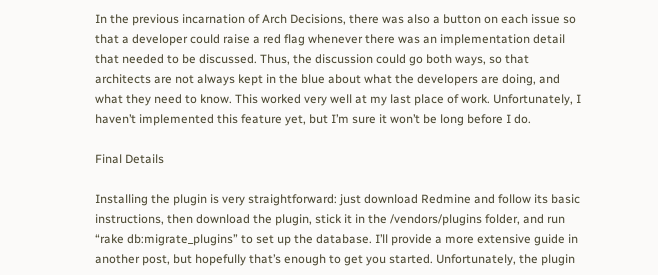In the previous incarnation of Arch Decisions, there was also a button on each issue so that a developer could raise a red flag whenever there was an implementation detail that needed to be discussed. Thus, the discussion could go both ways, so that architects are not always kept in the blue about what the developers are doing, and what they need to know. This worked very well at my last place of work. Unfortunately, I haven’t implemented this feature yet, but I’m sure it won’t be long before I do.

Final Details

Installing the plugin is very straightforward: just download Redmine and follow its basic instructions, then download the plugin, stick it in the /vendors/plugins folder, and run “rake db:migrate_plugins” to set up the database. I’ll provide a more extensive guide in another post, but hopefully that’s enough to get you started. Unfortunately, the plugin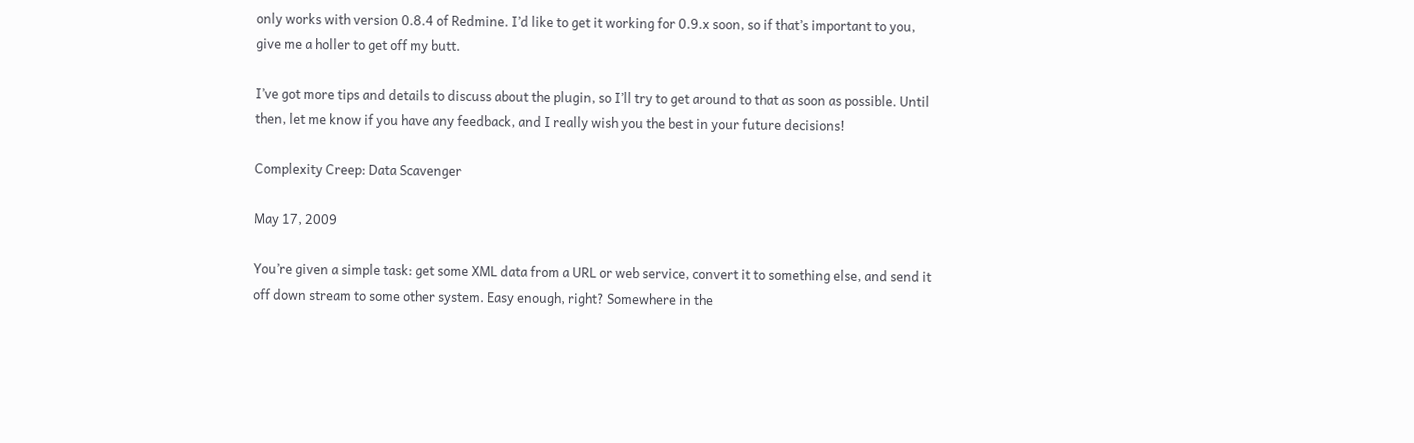only works with version 0.8.4 of Redmine. I’d like to get it working for 0.9.x soon, so if that’s important to you, give me a holler to get off my butt.

I’ve got more tips and details to discuss about the plugin, so I’ll try to get around to that as soon as possible. Until then, let me know if you have any feedback, and I really wish you the best in your future decisions!

Complexity Creep: Data Scavenger

May 17, 2009

You’re given a simple task: get some XML data from a URL or web service, convert it to something else, and send it off down stream to some other system. Easy enough, right? Somewhere in the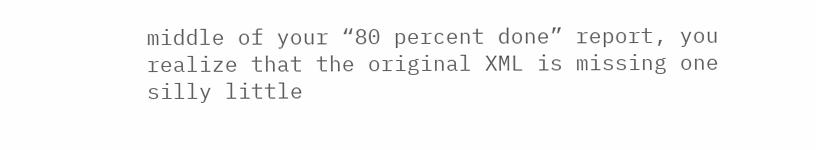middle of your “80 percent done” report, you realize that the original XML is missing one silly little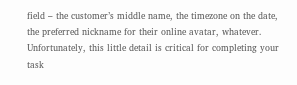field – the customer’s middle name, the timezone on the date, the preferred nickname for their online avatar, whatever. Unfortunately, this little detail is critical for completing your task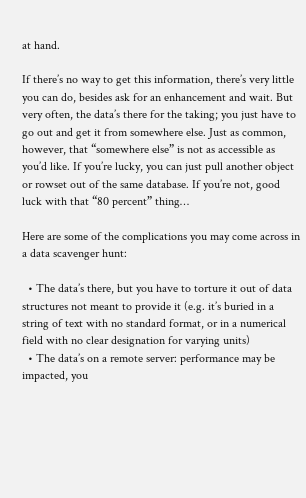at hand.

If there’s no way to get this information, there’s very little you can do, besides ask for an enhancement and wait. But very often, the data’s there for the taking; you just have to go out and get it from somewhere else. Just as common, however, that “somewhere else” is not as accessible as you’d like. If you’re lucky, you can just pull another object or rowset out of the same database. If you’re not, good luck with that “80 percent” thing…

Here are some of the complications you may come across in a data scavenger hunt:

  • The data’s there, but you have to torture it out of data structures not meant to provide it (e.g. it’s buried in a string of text with no standard format, or in a numerical field with no clear designation for varying units)
  • The data’s on a remote server: performance may be impacted, you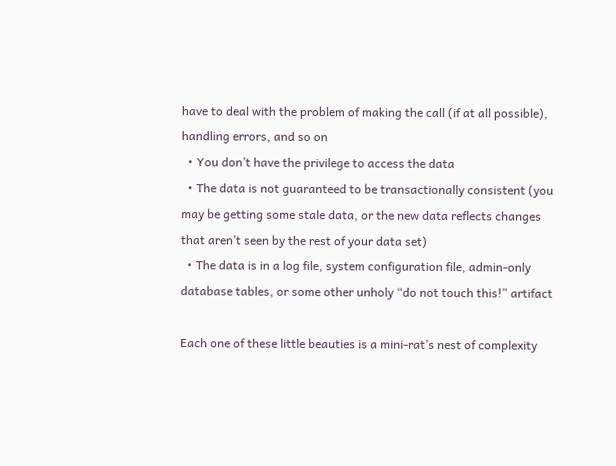have to deal with the problem of making the call (if at all possible), handling errors, and so on
  • You don’t have the privilege to access the data
  • The data is not guaranteed to be transactionally consistent (you may be getting some stale data, or the new data reflects changes that aren’t seen by the rest of your data set)
  • The data is in a log file, system configuration file, admin-only database tables, or some other unholy “do not touch this!” artifact

Each one of these little beauties is a mini-rat’s nest of complexity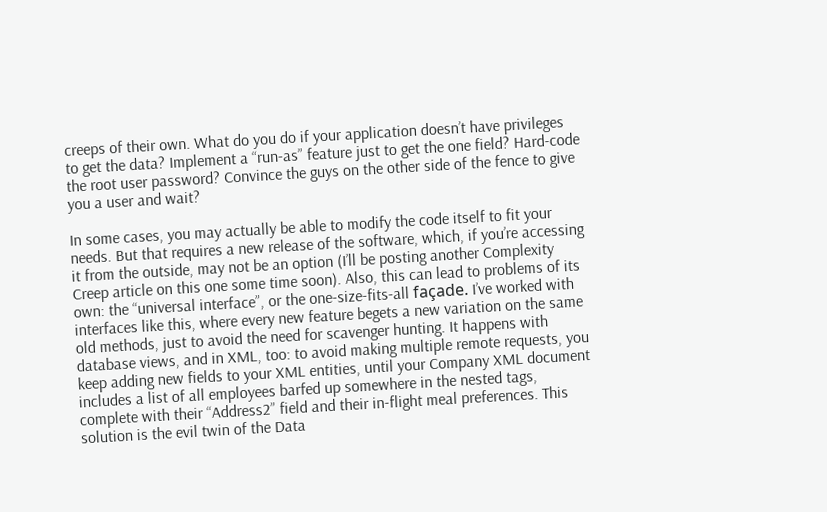creeps of their own. What do you do if your application doesn’t have privileges to get the data? Implement a “run-as” feature just to get the one field? Hard-code the root user password? Convince the guys on the other side of the fence to give you a user and wait?

In some cases, you may actually be able to modify the code itself to fit your needs. But that requires a new release of the software, which, if you’re accessing it from the outside, may not be an option (I’ll be posting another Complexity Creep article on this one some time soon). Also, this can lead to problems of its own: the “universal interface”, or the one-size-fits-all façade. I’ve worked with interfaces like this, where every new feature begets a new variation on the same old methods, just to avoid the need for scavenger hunting. It happens with database views, and in XML, too: to avoid making multiple remote requests, you keep adding new fields to your XML entities, until your Company XML document includes a list of all employees barfed up somewhere in the nested tags, complete with their “Address2” field and their in-flight meal preferences. This solution is the evil twin of the Data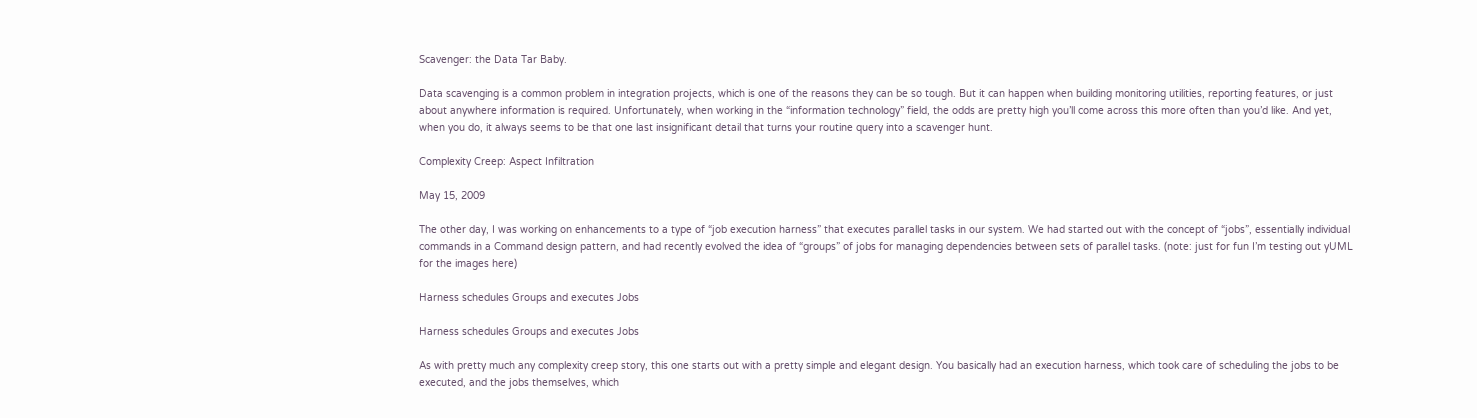Scavenger: the Data Tar Baby.

Data scavenging is a common problem in integration projects, which is one of the reasons they can be so tough. But it can happen when building monitoring utilities, reporting features, or just about anywhere information is required. Unfortunately, when working in the “information technology” field, the odds are pretty high you’ll come across this more often than you’d like. And yet, when you do, it always seems to be that one last insignificant detail that turns your routine query into a scavenger hunt.

Complexity Creep: Aspect Infiltration

May 15, 2009

The other day, I was working on enhancements to a type of “job execution harness” that executes parallel tasks in our system. We had started out with the concept of “jobs”, essentially individual commands in a Command design pattern, and had recently evolved the idea of “groups” of jobs for managing dependencies between sets of parallel tasks. (note: just for fun I’m testing out yUML for the images here)

Harness schedules Groups and executes Jobs

Harness schedules Groups and executes Jobs

As with pretty much any complexity creep story, this one starts out with a pretty simple and elegant design. You basically had an execution harness, which took care of scheduling the jobs to be executed, and the jobs themselves, which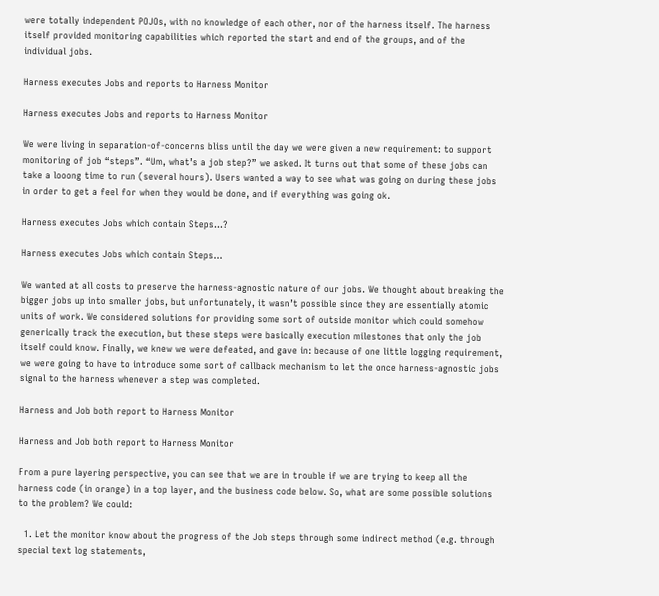were totally independent POJOs, with no knowledge of each other, nor of the harness itself. The harness itself provided monitoring capabilities which reported the start and end of the groups, and of the individual jobs.

Harness executes Jobs and reports to Harness Monitor

Harness executes Jobs and reports to Harness Monitor

We were living in separation-of-concerns bliss until the day we were given a new requirement: to support monitoring of job “steps”. “Um, what’s a job step?” we asked. It turns out that some of these jobs can take a looong time to run (several hours). Users wanted a way to see what was going on during these jobs in order to get a feel for when they would be done, and if everything was going ok.

Harness executes Jobs which contain Steps...?

Harness executes Jobs which contain Steps...

We wanted at all costs to preserve the harness-agnostic nature of our jobs. We thought about breaking the bigger jobs up into smaller jobs, but unfortunately, it wasn’t possible since they are essentially atomic units of work. We considered solutions for providing some sort of outside monitor which could somehow generically track the execution, but these steps were basically execution milestones that only the job itself could know. Finally, we knew we were defeated, and gave in: because of one little logging requirement, we were going to have to introduce some sort of callback mechanism to let the once harness-agnostic jobs signal to the harness whenever a step was completed.

Harness and Job both report to Harness Monitor

Harness and Job both report to Harness Monitor

From a pure layering perspective, you can see that we are in trouble if we are trying to keep all the harness code (in orange) in a top layer, and the business code below. So, what are some possible solutions to the problem? We could:

  1. Let the monitor know about the progress of the Job steps through some indirect method (e.g. through special text log statements,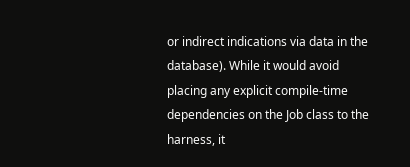or indirect indications via data in the database). While it would avoid placing any explicit compile-time dependencies on the Job class to the harness, it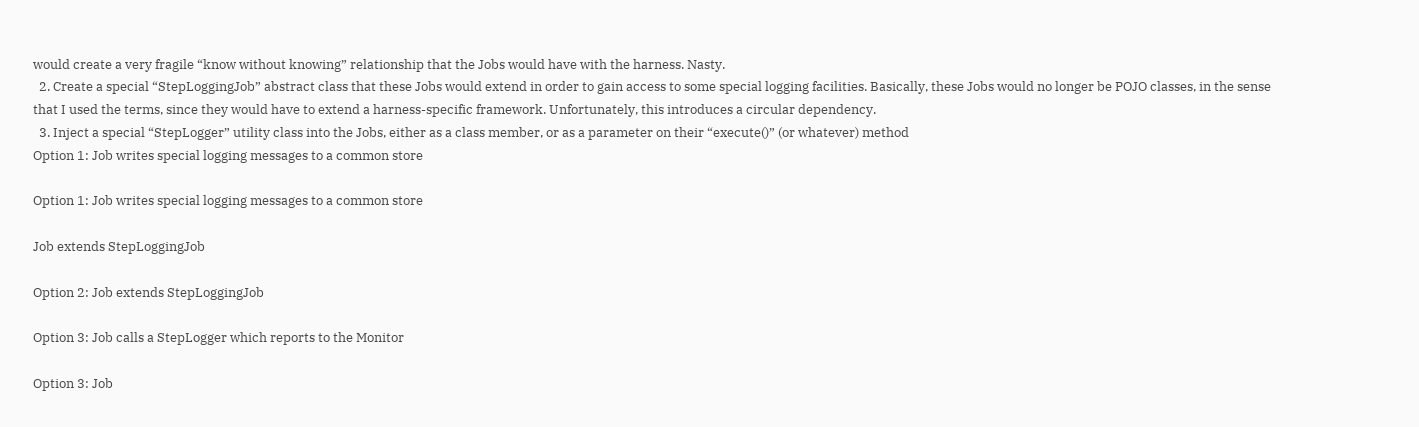would create a very fragile “know without knowing” relationship that the Jobs would have with the harness. Nasty.
  2. Create a special “StepLoggingJob” abstract class that these Jobs would extend in order to gain access to some special logging facilities. Basically, these Jobs would no longer be POJO classes, in the sense that I used the terms, since they would have to extend a harness-specific framework. Unfortunately, this introduces a circular dependency.
  3. Inject a special “StepLogger” utility class into the Jobs, either as a class member, or as a parameter on their “execute()” (or whatever) method
Option 1: Job writes special logging messages to a common store

Option 1: Job writes special logging messages to a common store

Job extends StepLoggingJob

Option 2: Job extends StepLoggingJob

Option 3: Job calls a StepLogger which reports to the Monitor

Option 3: Job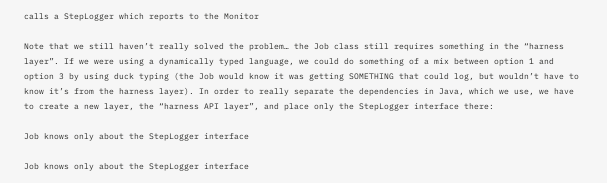calls a StepLogger which reports to the Monitor

Note that we still haven’t really solved the problem… the Job class still requires something in the “harness layer”. If we were using a dynamically typed language, we could do something of a mix between option 1 and option 3 by using duck typing (the Job would know it was getting SOMETHING that could log, but wouldn’t have to know it’s from the harness layer). In order to really separate the dependencies in Java, which we use, we have to create a new layer, the “harness API layer”, and place only the StepLogger interface there:

Job knows only about the StepLogger interface

Job knows only about the StepLogger interface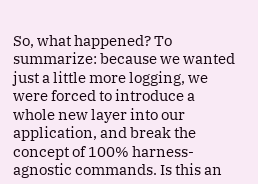So, what happened? To summarize: because we wanted just a little more logging, we were forced to introduce a whole new layer into our application, and break the concept of 100% harness-agnostic commands. Is this an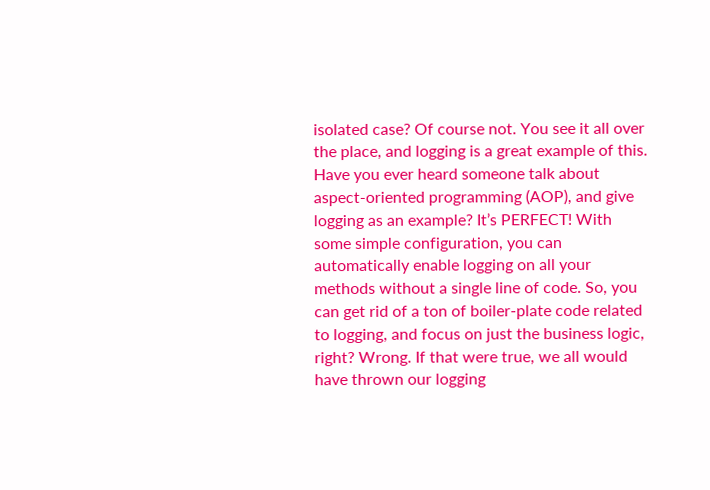isolated case? Of course not. You see it all over the place, and logging is a great example of this. Have you ever heard someone talk about aspect-oriented programming (AOP), and give logging as an example? It’s PERFECT! With some simple configuration, you can automatically enable logging on all your methods without a single line of code. So, you can get rid of a ton of boiler-plate code related to logging, and focus on just the business logic, right? Wrong. If that were true, we all would have thrown our logging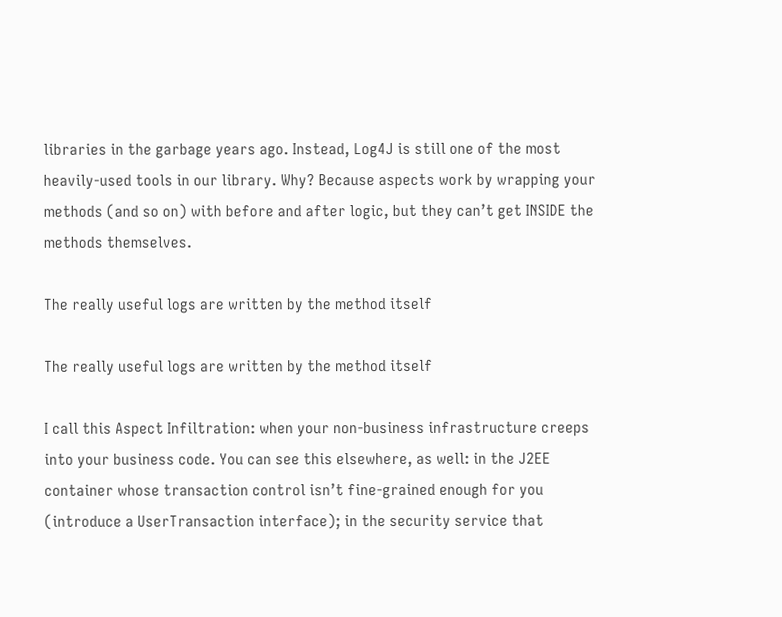libraries in the garbage years ago. Instead, Log4J is still one of the most heavily-used tools in our library. Why? Because aspects work by wrapping your methods (and so on) with before and after logic, but they can’t get INSIDE the methods themselves.

The really useful logs are written by the method itself

The really useful logs are written by the method itself

I call this Aspect Infiltration: when your non-business infrastructure creeps into your business code. You can see this elsewhere, as well: in the J2EE container whose transaction control isn’t fine-grained enough for you (introduce a UserTransaction interface); in the security service that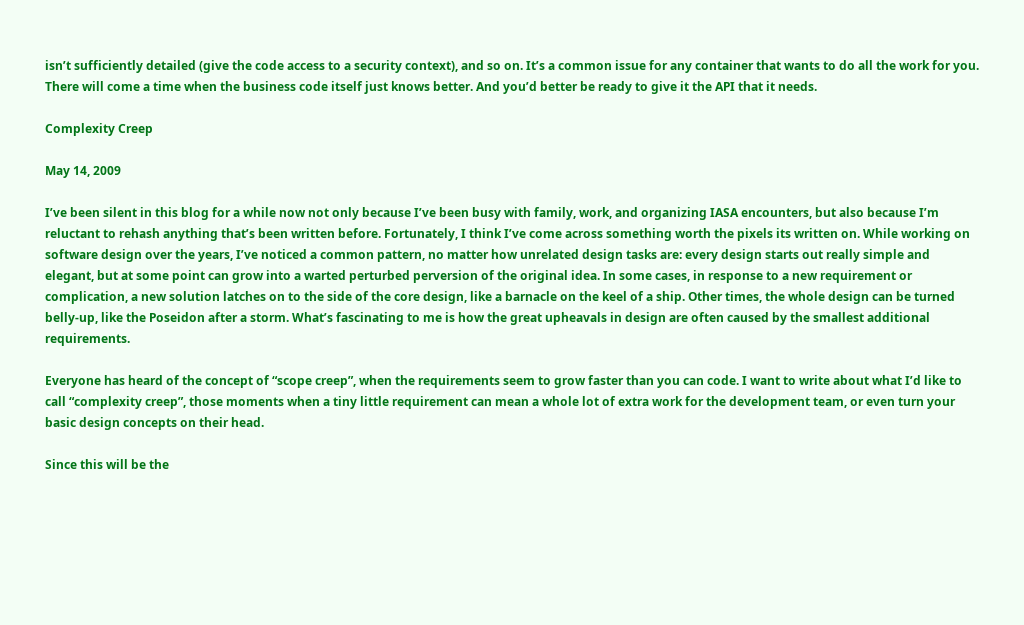isn’t sufficiently detailed (give the code access to a security context), and so on. It’s a common issue for any container that wants to do all the work for you. There will come a time when the business code itself just knows better. And you’d better be ready to give it the API that it needs.

Complexity Creep

May 14, 2009

I’ve been silent in this blog for a while now not only because I’ve been busy with family, work, and organizing IASA encounters, but also because I’m reluctant to rehash anything that’s been written before. Fortunately, I think I’ve come across something worth the pixels its written on. While working on software design over the years, I’ve noticed a common pattern, no matter how unrelated design tasks are: every design starts out really simple and elegant, but at some point can grow into a warted perturbed perversion of the original idea. In some cases, in response to a new requirement or complication, a new solution latches on to the side of the core design, like a barnacle on the keel of a ship. Other times, the whole design can be turned belly-up, like the Poseidon after a storm. What’s fascinating to me is how the great upheavals in design are often caused by the smallest additional requirements.

Everyone has heard of the concept of “scope creep”, when the requirements seem to grow faster than you can code. I want to write about what I’d like to call “complexity creep”, those moments when a tiny little requirement can mean a whole lot of extra work for the development team, or even turn your basic design concepts on their head.

Since this will be the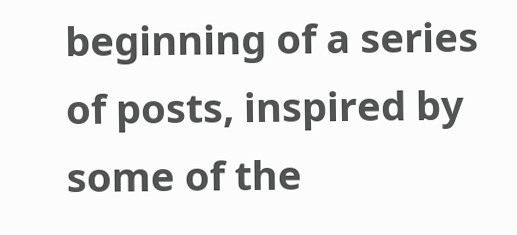beginning of a series of posts, inspired by some of the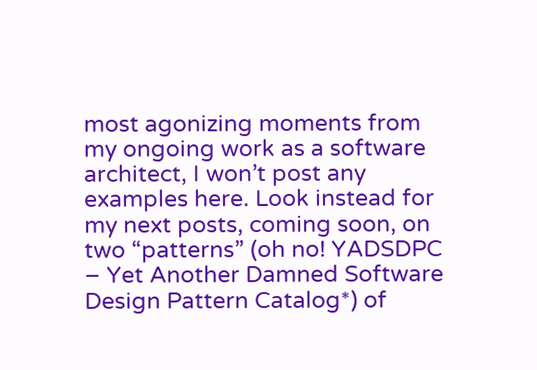most agonizing moments from my ongoing work as a software architect, I won’t post any examples here. Look instead for my next posts, coming soon, on two “patterns” (oh no! YADSDPC – Yet Another Damned Software Design Pattern Catalog*) of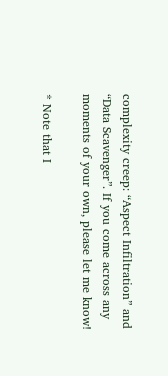complexity creep: “Aspect Infiltration” and “Data Scavenger”. If you come across any moments of your own, please let me know!

* Note that I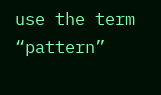use the term “pattern”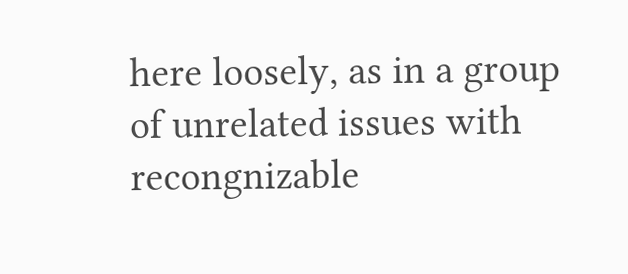here loosely, as in a group of unrelated issues with recongnizable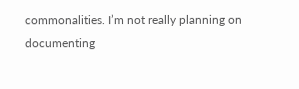commonalities. I’m not really planning on documenting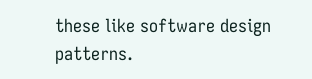these like software design patterns.